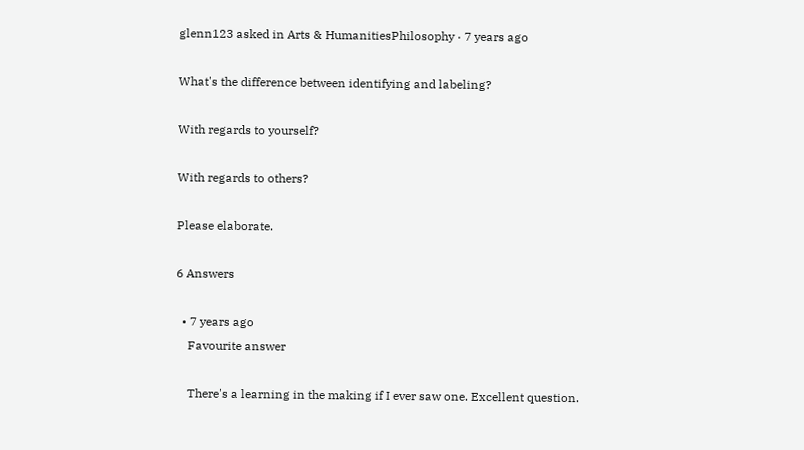glenn123 asked in Arts & HumanitiesPhilosophy · 7 years ago

What's the difference between identifying and labeling?

With regards to yourself?

With regards to others?

Please elaborate.

6 Answers

  • 7 years ago
    Favourite answer

    There's a learning in the making if I ever saw one. Excellent question.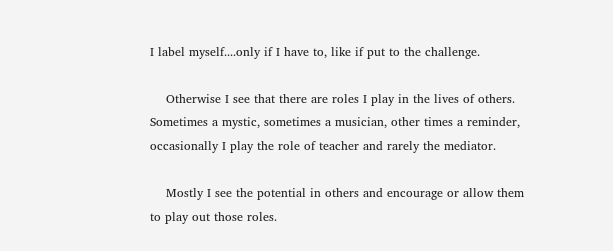I label myself....only if I have to, like if put to the challenge.

    Otherwise I see that there are roles I play in the lives of others. Sometimes a mystic, sometimes a musician, other times a reminder, occasionally I play the role of teacher and rarely the mediator.

    Mostly I see the potential in others and encourage or allow them to play out those roles.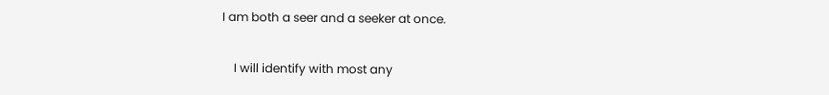I am both a seer and a seeker at once.

    I will identify with most any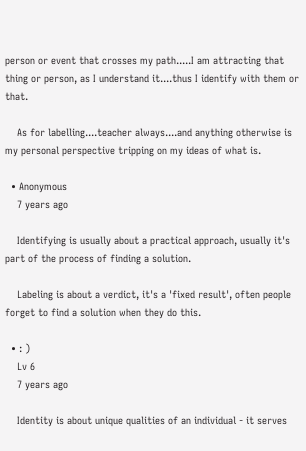person or event that crosses my path.....I am attracting that thing or person, as I understand it....thus I identify with them or that.

    As for labelling....teacher always....and anything otherwise is my personal perspective tripping on my ideas of what is.

  • Anonymous
    7 years ago

    Identifying is usually about a practical approach, usually it's part of the process of finding a solution.

    Labeling is about a verdict, it's a 'fixed result', often people forget to find a solution when they do this.

  • : )
    Lv 6
    7 years ago

    Identity is about unique qualities of an individual - it serves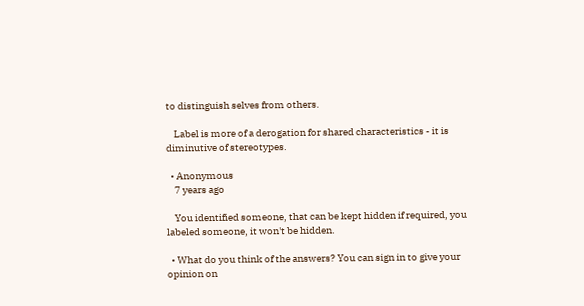to distinguish selves from others.

    Label is more of a derogation for shared characteristics - it is diminutive of stereotypes.

  • Anonymous
    7 years ago

    You identified someone, that can be kept hidden if required, you labeled someone, it won't be hidden.

  • What do you think of the answers? You can sign in to give your opinion on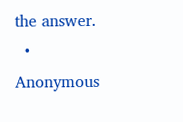the answer.
  • Anonymous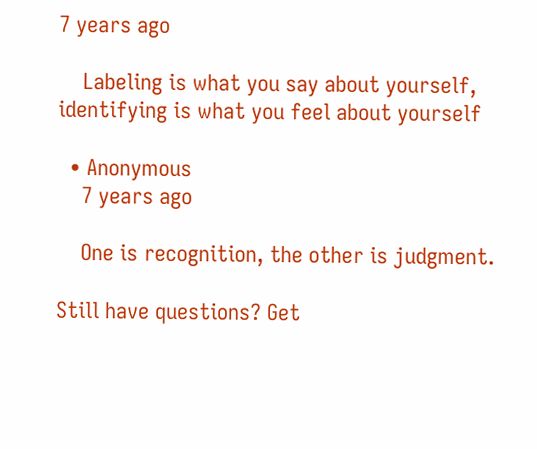7 years ago

    Labeling is what you say about yourself, identifying is what you feel about yourself

  • Anonymous
    7 years ago

    One is recognition, the other is judgment.

Still have questions? Get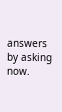answers by asking now.